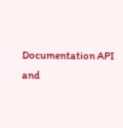Documentation API and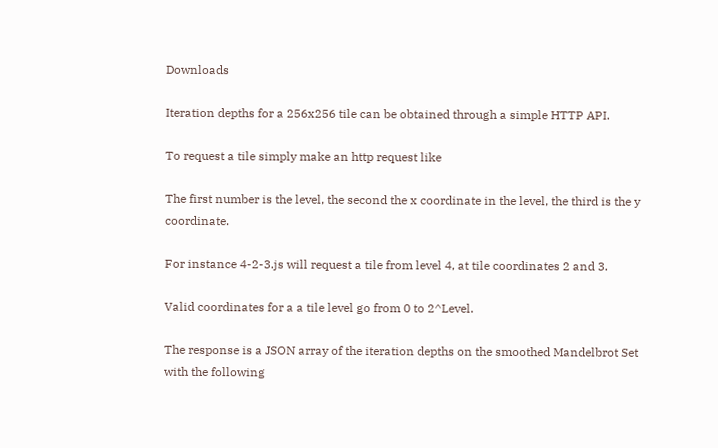Downloads

Iteration depths for a 256x256 tile can be obtained through a simple HTTP API.

To request a tile simply make an http request like

The first number is the level, the second the x coordinate in the level, the third is the y coordinate.

For instance 4-2-3.js will request a tile from level 4, at tile coordinates 2 and 3.

Valid coordinates for a a tile level go from 0 to 2^Level.

The response is a JSON array of the iteration depths on the smoothed Mandelbrot Set with the following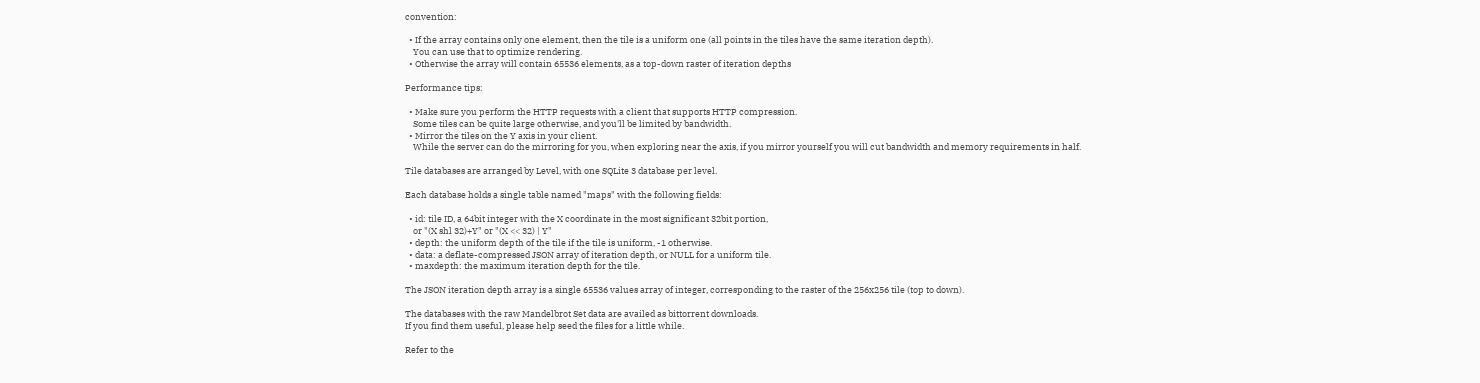convention:

  • If the array contains only one element, then the tile is a uniform one (all points in the tiles have the same iteration depth).
    You can use that to optimize rendering.
  • Otherwise the array will contain 65536 elements, as a top-down raster of iteration depths

Performance tips:

  • Make sure you perform the HTTP requests with a client that supports HTTP compression.
    Some tiles can be quite large otherwise, and you'll be limited by bandwidth.
  • Mirror the tiles on the Y axis in your client.
    While the server can do the mirroring for you, when exploring near the axis, if you mirror yourself you will cut bandwidth and memory requirements in half.

Tile databases are arranged by Level, with one SQLite 3 database per level.

Each database holds a single table named "maps" with the following fields:

  • id: tile ID, a 64bit integer with the X coordinate in the most significant 32bit portion,
    or "(X shl 32)+Y" or "(X << 32) | Y"
  • depth: the uniform depth of the tile if the tile is uniform, -1 otherwise.
  • data: a deflate-compressed JSON array of iteration depth, or NULL for a uniform tile.
  • maxdepth: the maximum iteration depth for the tile.

The JSON iteration depth array is a single 65536 values array of integer, corresponding to the raster of the 256x256 tile (top to down).

The databases with the raw Mandelbrot Set data are availed as bittorrent downloads.
If you find them useful, please help seed the files for a little while.

Refer to the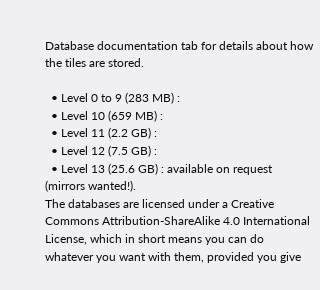Database documentation tab for details about how the tiles are stored.

  • Level 0 to 9 (283 MB) :
  • Level 10 (659 MB) :
  • Level 11 (2.2 GB) :
  • Level 12 (7.5 GB) :
  • Level 13 (25.6 GB) : available on request (mirrors wanted!).
The databases are licensed under a Creative Commons Attribution-ShareAlike 4.0 International License, which in short means you can do whatever you want with them, provided you give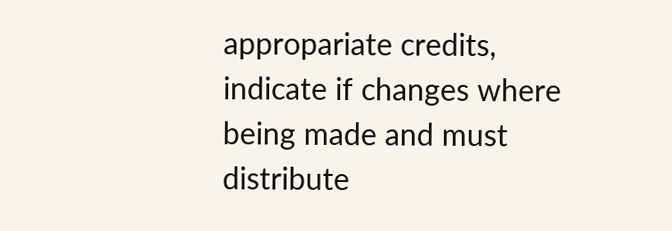appropariate credits, indicate if changes where being made and must distribute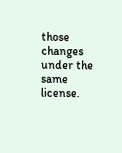those changes under the same license.